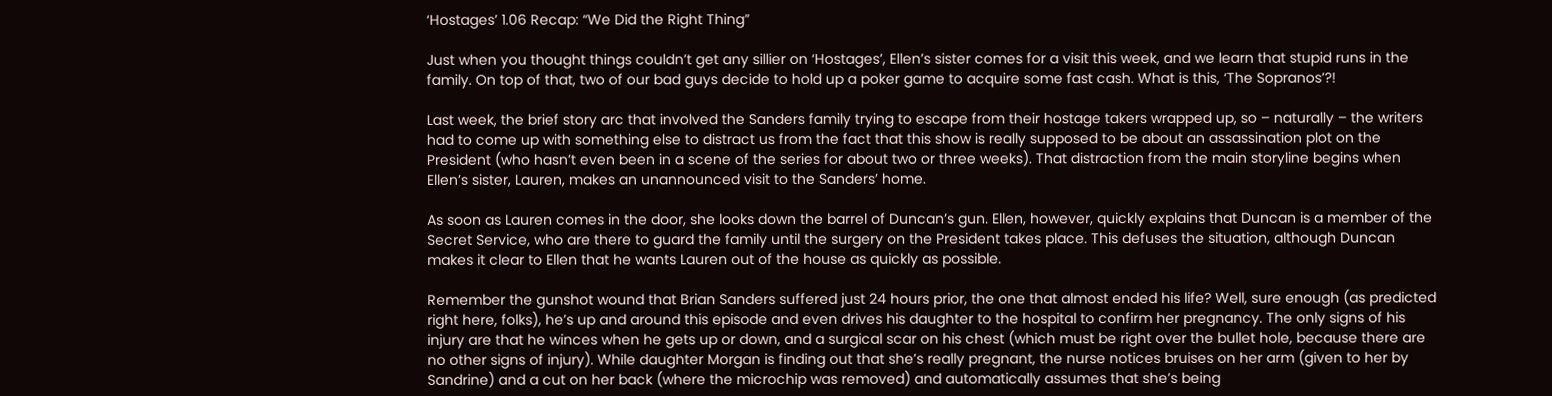‘Hostages’ 1.06 Recap: “We Did the Right Thing”

Just when you thought things couldn’t get any sillier on ‘Hostages’, Ellen’s sister comes for a visit this week, and we learn that stupid runs in the family. On top of that, two of our bad guys decide to hold up a poker game to acquire some fast cash. What is this, ‘The Sopranos’?!

Last week, the brief story arc that involved the Sanders family trying to escape from their hostage takers wrapped up, so – naturally – the writers had to come up with something else to distract us from the fact that this show is really supposed to be about an assassination plot on the President (who hasn’t even been in a scene of the series for about two or three weeks). That distraction from the main storyline begins when Ellen’s sister, Lauren, makes an unannounced visit to the Sanders’ home.

As soon as Lauren comes in the door, she looks down the barrel of Duncan’s gun. Ellen, however, quickly explains that Duncan is a member of the Secret Service, who are there to guard the family until the surgery on the President takes place. This defuses the situation, although Duncan makes it clear to Ellen that he wants Lauren out of the house as quickly as possible.

Remember the gunshot wound that Brian Sanders suffered just 24 hours prior, the one that almost ended his life? Well, sure enough (as predicted right here, folks), he’s up and around this episode and even drives his daughter to the hospital to confirm her pregnancy. The only signs of his injury are that he winces when he gets up or down, and a surgical scar on his chest (which must be right over the bullet hole, because there are no other signs of injury). While daughter Morgan is finding out that she’s really pregnant, the nurse notices bruises on her arm (given to her by Sandrine) and a cut on her back (where the microchip was removed) and automatically assumes that she’s being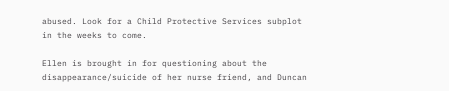abused. Look for a Child Protective Services subplot in the weeks to come.

Ellen is brought in for questioning about the disappearance/suicide of her nurse friend, and Duncan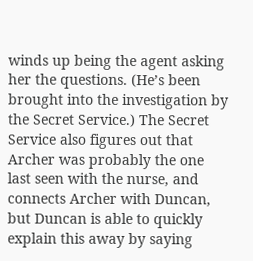winds up being the agent asking her the questions. (He’s been brought into the investigation by the Secret Service.) The Secret Service also figures out that Archer was probably the one last seen with the nurse, and connects Archer with Duncan, but Duncan is able to quickly explain this away by saying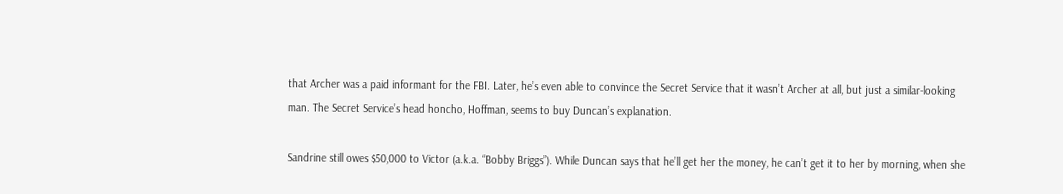that Archer was a paid informant for the FBI. Later, he’s even able to convince the Secret Service that it wasn’t Archer at all, but just a similar-looking man. The Secret Service’s head honcho, Hoffman, seems to buy Duncan’s explanation.

Sandrine still owes $50,000 to Victor (a.k.a. “Bobby Briggs”). While Duncan says that he’ll get her the money, he can’t get it to her by morning, when she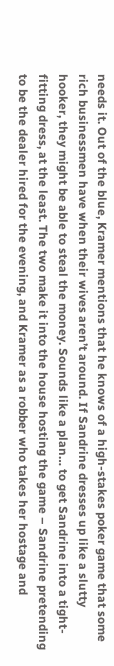needs it. Out of the blue, Kramer mentions that he knows of a high-stakes poker game that some rich businessmen have when their wives aren’t around. If Sandrine dresses up like a slutty hooker, they might be able to steal the money. Sounds like a plan… to get Sandrine into a tight-fitting dress, at the least. The two make it into the house hosting the game – Sandrine pretending to be the dealer hired for the evening, and Kramer as a robber who takes her hostage and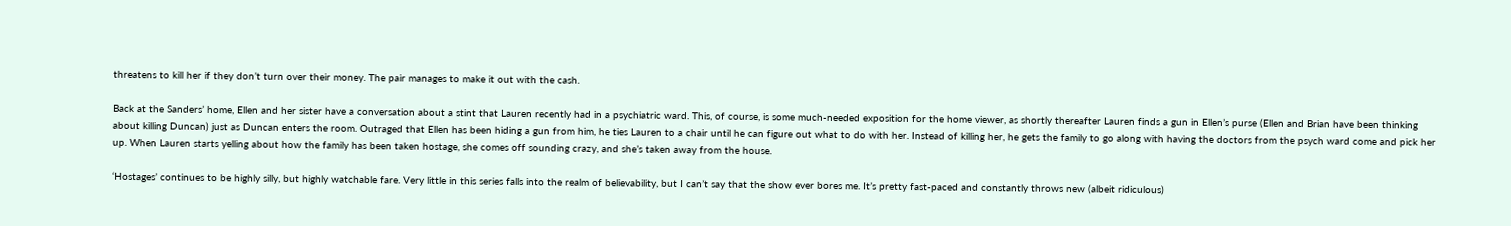threatens to kill her if they don’t turn over their money. The pair manages to make it out with the cash.

Back at the Sanders’ home, Ellen and her sister have a conversation about a stint that Lauren recently had in a psychiatric ward. This, of course, is some much-needed exposition for the home viewer, as shortly thereafter Lauren finds a gun in Ellen’s purse (Ellen and Brian have been thinking about killing Duncan) just as Duncan enters the room. Outraged that Ellen has been hiding a gun from him, he ties Lauren to a chair until he can figure out what to do with her. Instead of killing her, he gets the family to go along with having the doctors from the psych ward come and pick her up. When Lauren starts yelling about how the family has been taken hostage, she comes off sounding crazy, and she’s taken away from the house.

‘Hostages’ continues to be highly silly, but highly watchable fare. Very little in this series falls into the realm of believability, but I can’t say that the show ever bores me. It’s pretty fast-paced and constantly throws new (albeit ridiculous)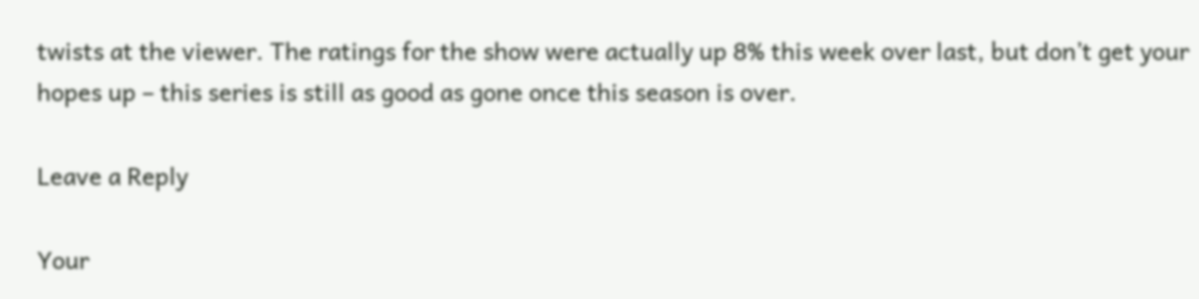twists at the viewer. The ratings for the show were actually up 8% this week over last, but don’t get your hopes up – this series is still as good as gone once this season is over.

Leave a Reply

Your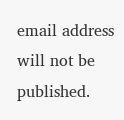email address will not be published.